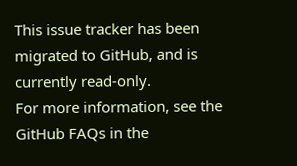This issue tracker has been migrated to GitHub, and is currently read-only.
For more information, see the GitHub FAQs in the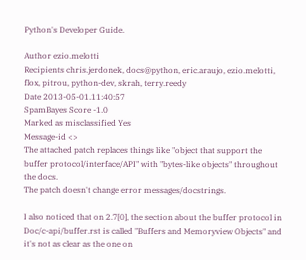Python's Developer Guide.

Author ezio.melotti
Recipients chris.jerdonek, docs@python, eric.araujo, ezio.melotti, flox, pitrou, python-dev, skrah, terry.reedy
Date 2013-05-01.11:40:57
SpamBayes Score -1.0
Marked as misclassified Yes
Message-id <>
The attached patch replaces things like "object that support the buffer protocol/interface/API" with "bytes-like objects" throughout the docs.
The patch doesn't change error messages/docstrings.

I also noticed that on 2.7[0], the section about the buffer protocol in Doc/c-api/buffer.rst is called "Buffers and Memoryview Objects" and it's not as clear as the one on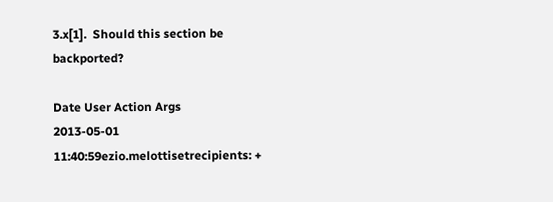3.x[1].  Should this section be backported?

Date User Action Args
2013-05-01 11:40:59ezio.melottisetrecipients: +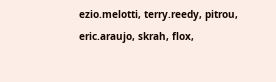ezio.melotti, terry.reedy, pitrou, eric.araujo, skrah, flox,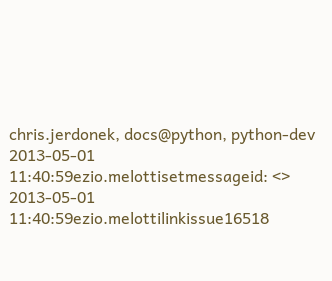chris.jerdonek, docs@python, python-dev
2013-05-01 11:40:59ezio.melottisetmessageid: <>
2013-05-01 11:40:59ezio.melottilinkissue16518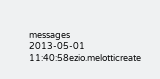messages
2013-05-01 11:40:58ezio.melotticreate